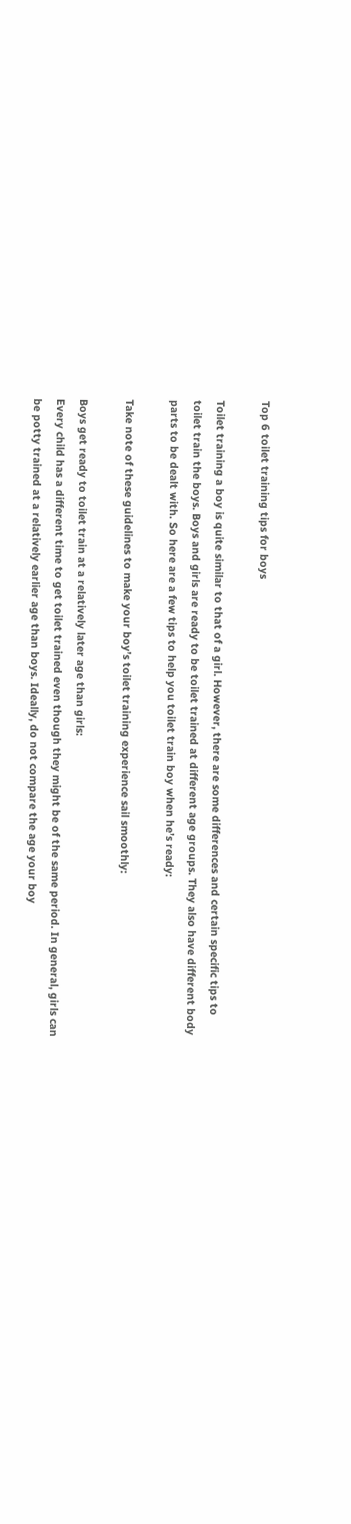Top 6 toilet training tips for boys

Toilet training a boy is quite similar to that of a girl. However, there are some differences and certain specific tips to toilet train the boys. Boys and girls are ready to be toilet trained at different age groups. They also have different body parts to be dealt with. So here are a few tips to help you toilet train boy when he’s ready:

Take note of these guidelines to make your boy’s toilet training experience sail smoothly:

Boys get ready to toilet train at a relatively later age than girls:
Every child has a different time to get toilet trained even though they might be of the same period. In general, girls can be potty trained at a relatively earlier age than boys. Ideally, do not compare the age your boy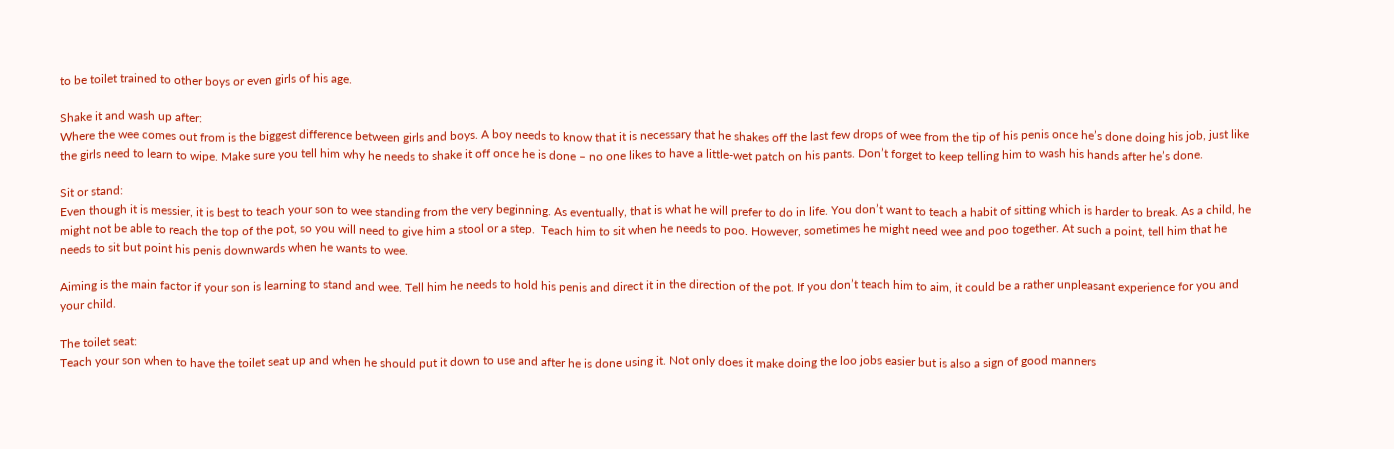to be toilet trained to other boys or even girls of his age.

Shake it and wash up after:
Where the wee comes out from is the biggest difference between girls and boys. A boy needs to know that it is necessary that he shakes off the last few drops of wee from the tip of his penis once he’s done doing his job, just like the girls need to learn to wipe. Make sure you tell him why he needs to shake it off once he is done – no one likes to have a little-wet patch on his pants. Don’t forget to keep telling him to wash his hands after he’s done.

Sit or stand:
Even though it is messier, it is best to teach your son to wee standing from the very beginning. As eventually, that is what he will prefer to do in life. You don’t want to teach a habit of sitting which is harder to break. As a child, he might not be able to reach the top of the pot, so you will need to give him a stool or a step.  Teach him to sit when he needs to poo. However, sometimes he might need wee and poo together. At such a point, tell him that he needs to sit but point his penis downwards when he wants to wee.

Aiming is the main factor if your son is learning to stand and wee. Tell him he needs to hold his penis and direct it in the direction of the pot. If you don’t teach him to aim, it could be a rather unpleasant experience for you and your child.

The toilet seat:
Teach your son when to have the toilet seat up and when he should put it down to use and after he is done using it. Not only does it make doing the loo jobs easier but is also a sign of good manners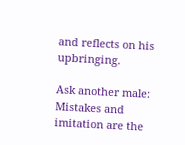and reflects on his upbringing.

Ask another male:
Mistakes and imitation are the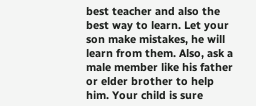best teacher and also the best way to learn. Let your son make mistakes, he will learn from them. Also, ask a male member like his father or elder brother to help him. Your child is sure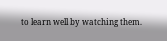to learn well by watching them.